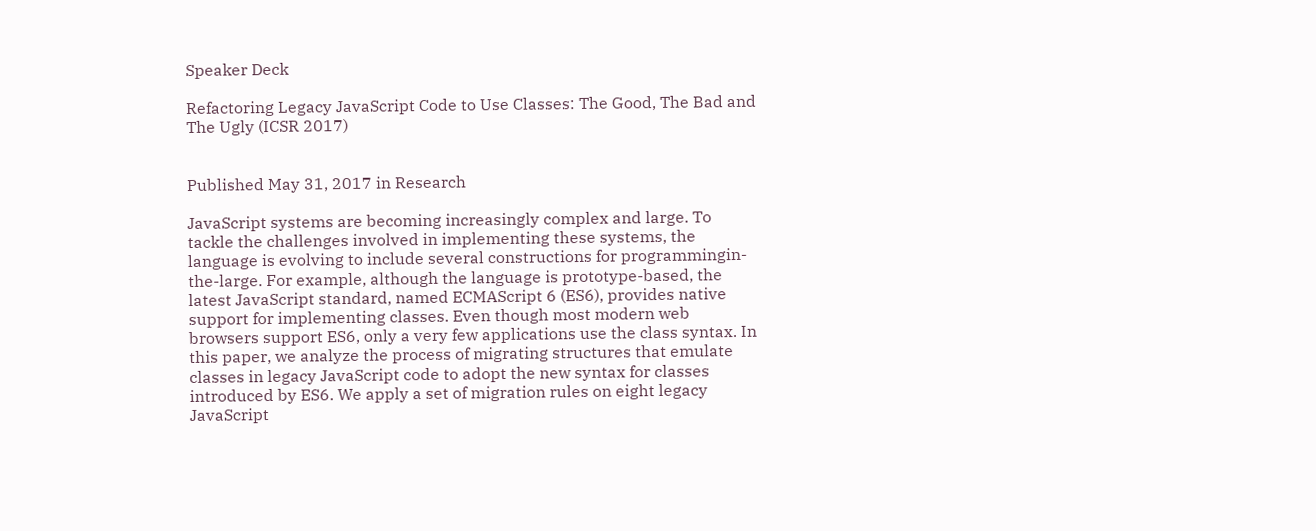Speaker Deck

Refactoring Legacy JavaScript Code to Use Classes: The Good, The Bad and The Ugly (ICSR 2017)


Published May 31, 2017 in Research

JavaScript systems are becoming increasingly complex and large. To tackle the challenges involved in implementing these systems, the language is evolving to include several constructions for programmingin-the-large. For example, although the language is prototype-based, the latest JavaScript standard, named ECMAScript 6 (ES6), provides native support for implementing classes. Even though most modern web browsers support ES6, only a very few applications use the class syntax. In this paper, we analyze the process of migrating structures that emulate classes in legacy JavaScript code to adopt the new syntax for classes introduced by ES6. We apply a set of migration rules on eight legacy JavaScript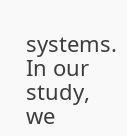systems. In our study, we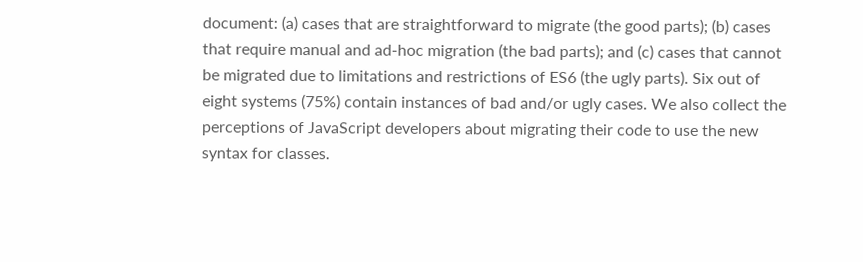document: (a) cases that are straightforward to migrate (the good parts); (b) cases that require manual and ad-hoc migration (the bad parts); and (c) cases that cannot be migrated due to limitations and restrictions of ES6 (the ugly parts). Six out of eight systems (75%) contain instances of bad and/or ugly cases. We also collect the perceptions of JavaScript developers about migrating their code to use the new syntax for classes.